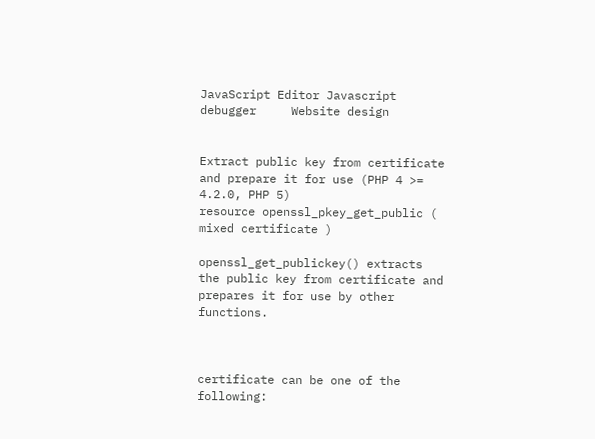JavaScript Editor Javascript debugger     Website design


Extract public key from certificate and prepare it for use (PHP 4 >= 4.2.0, PHP 5)
resource openssl_pkey_get_public ( mixed certificate )

openssl_get_publickey() extracts the public key from certificate and prepares it for use by other functions.



certificate can be one of the following: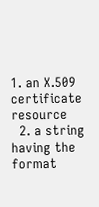1. an X.509 certificate resource
  2. a string having the format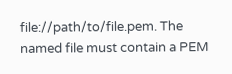file://path/to/file.pem. The named file must contain a PEM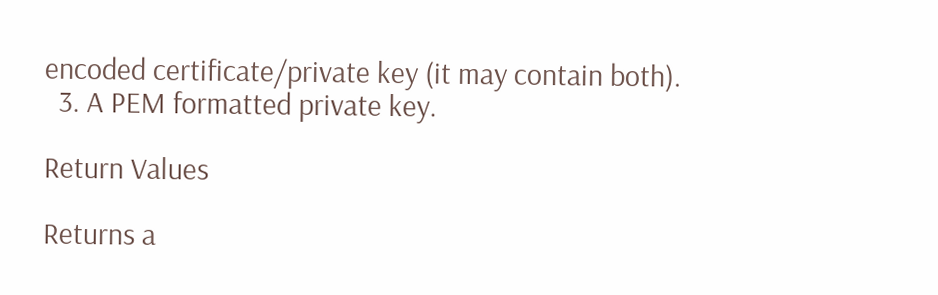encoded certificate/private key (it may contain both).
  3. A PEM formatted private key.

Return Values

Returns a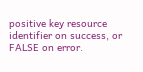positive key resource identifier on success, or FALSE on error.